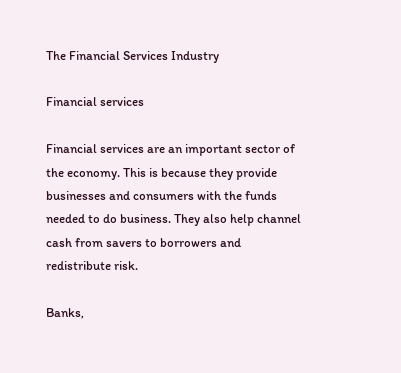The Financial Services Industry

Financial services

Financial services are an important sector of the economy. This is because they provide businesses and consumers with the funds needed to do business. They also help channel cash from savers to borrowers and redistribute risk.

Banks,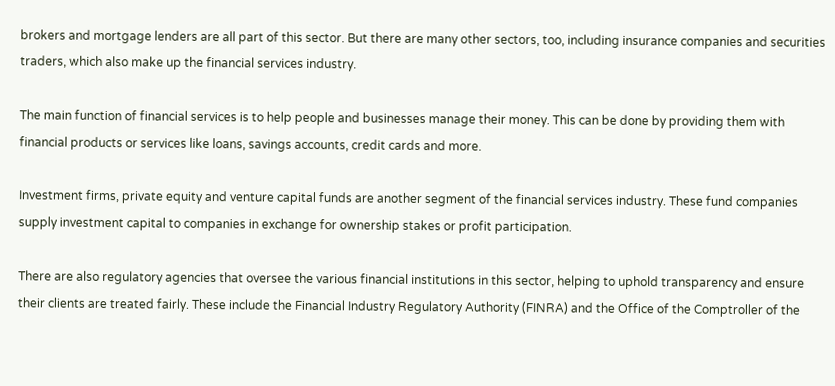brokers and mortgage lenders are all part of this sector. But there are many other sectors, too, including insurance companies and securities traders, which also make up the financial services industry.

The main function of financial services is to help people and businesses manage their money. This can be done by providing them with financial products or services like loans, savings accounts, credit cards and more.

Investment firms, private equity and venture capital funds are another segment of the financial services industry. These fund companies supply investment capital to companies in exchange for ownership stakes or profit participation.

There are also regulatory agencies that oversee the various financial institutions in this sector, helping to uphold transparency and ensure their clients are treated fairly. These include the Financial Industry Regulatory Authority (FINRA) and the Office of the Comptroller of the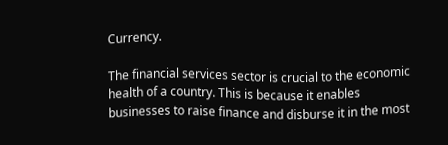Currency.

The financial services sector is crucial to the economic health of a country. This is because it enables businesses to raise finance and disburse it in the most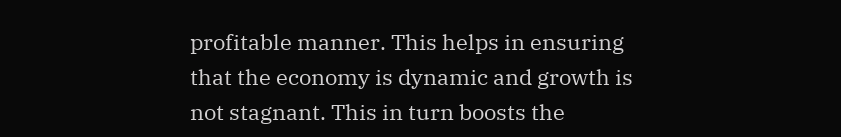profitable manner. This helps in ensuring that the economy is dynamic and growth is not stagnant. This in turn boosts the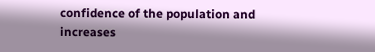confidence of the population and increases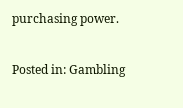purchasing power.

Posted in: Gambling